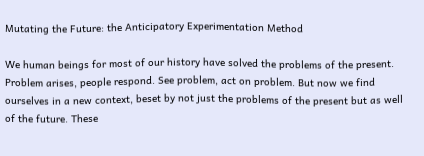Mutating the Future: the Anticipatory Experimentation Method

We human beings for most of our history have solved the problems of the present. Problem arises, people respond. See problem, act on problem. But now we find ourselves in a new context, beset by not just the problems of the present but as well of the future. These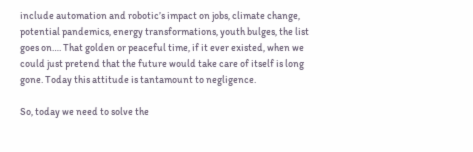include automation and robotic’s impact on jobs, climate change, potential pandemics, energy transformations, youth bulges, the list goes on…. That golden or peaceful time, if it ever existed, when we could just pretend that the future would take care of itself is long gone. Today this attitude is tantamount to negligence.

So, today we need to solve the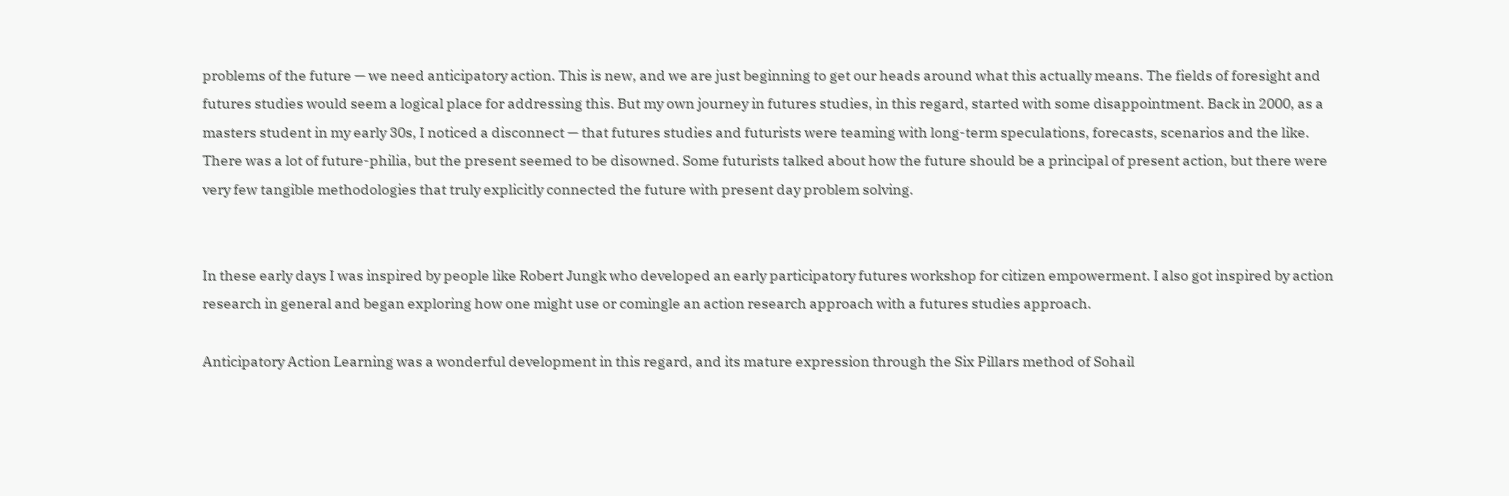problems of the future — we need anticipatory action. This is new, and we are just beginning to get our heads around what this actually means. The fields of foresight and futures studies would seem a logical place for addressing this. But my own journey in futures studies, in this regard, started with some disappointment. Back in 2000, as a masters student in my early 30s, I noticed a disconnect — that futures studies and futurists were teaming with long-term speculations, forecasts, scenarios and the like. There was a lot of future-philia, but the present seemed to be disowned. Some futurists talked about how the future should be a principal of present action, but there were very few tangible methodologies that truly explicitly connected the future with present day problem solving.


In these early days I was inspired by people like Robert Jungk who developed an early participatory futures workshop for citizen empowerment. I also got inspired by action research in general and began exploring how one might use or comingle an action research approach with a futures studies approach.

Anticipatory Action Learning was a wonderful development in this regard, and its mature expression through the Six Pillars method of Sohail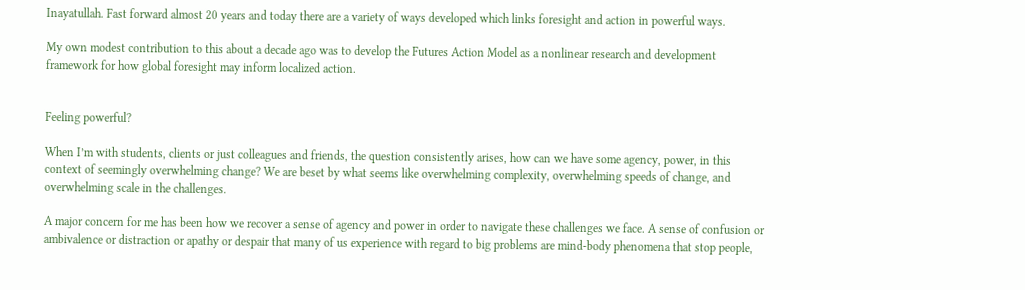Inayatullah. Fast forward almost 20 years and today there are a variety of ways developed which links foresight and action in powerful ways.

My own modest contribution to this about a decade ago was to develop the Futures Action Model as a nonlinear research and development framework for how global foresight may inform localized action.


Feeling powerful?

When I’m with students, clients or just colleagues and friends, the question consistently arises, how can we have some agency, power, in this context of seemingly overwhelming change? We are beset by what seems like overwhelming complexity, overwhelming speeds of change, and overwhelming scale in the challenges.

A major concern for me has been how we recover a sense of agency and power in order to navigate these challenges we face. A sense of confusion or ambivalence or distraction or apathy or despair that many of us experience with regard to big problems are mind-body phenomena that stop people,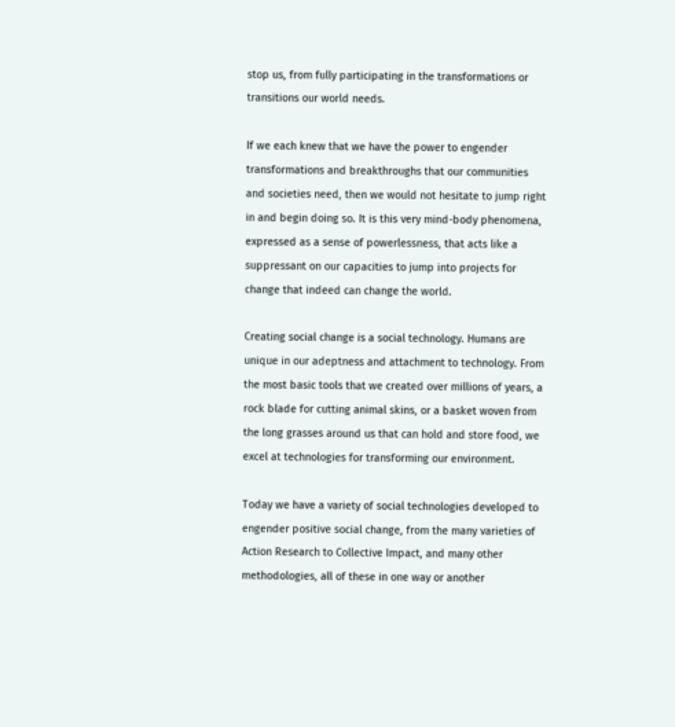stop us, from fully participating in the transformations or transitions our world needs.

If we each knew that we have the power to engender transformations and breakthroughs that our communities and societies need, then we would not hesitate to jump right in and begin doing so. It is this very mind-body phenomena, expressed as a sense of powerlessness, that acts like a suppressant on our capacities to jump into projects for change that indeed can change the world.

Creating social change is a social technology. Humans are unique in our adeptness and attachment to technology. From the most basic tools that we created over millions of years, a rock blade for cutting animal skins, or a basket woven from the long grasses around us that can hold and store food, we excel at technologies for transforming our environment.

Today we have a variety of social technologies developed to engender positive social change, from the many varieties of Action Research to Collective Impact, and many other methodologies, all of these in one way or another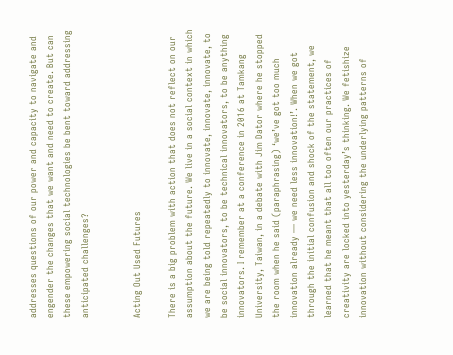addresses questions of our power and capacity to navigate and engender the changes that we want and need to create. But can these empowering social technologies be bent toward addressing anticipated challenges?


Acting Out Used Futures

There is a big problem with action that does not reflect on our assumption about the future. We live in a social context in which we are being told repeatedly to innovate, innovate, innovate, to be social innovators, to be technical innovators, to be anything innovators. I remember at a conference in 2016 at Tamkang University, Taiwan, in a debate with Jim Dator where he stopped the room when he said (paraphrasing) ‘we’ve got too much innovation already — we need less innovation!’. When we got through the initial confusion and shock of the statement, we learned that he meant that all too often our practices of creativity are locked into yesterday’s thinking. We fetishize innovation without considering the underlying patterns of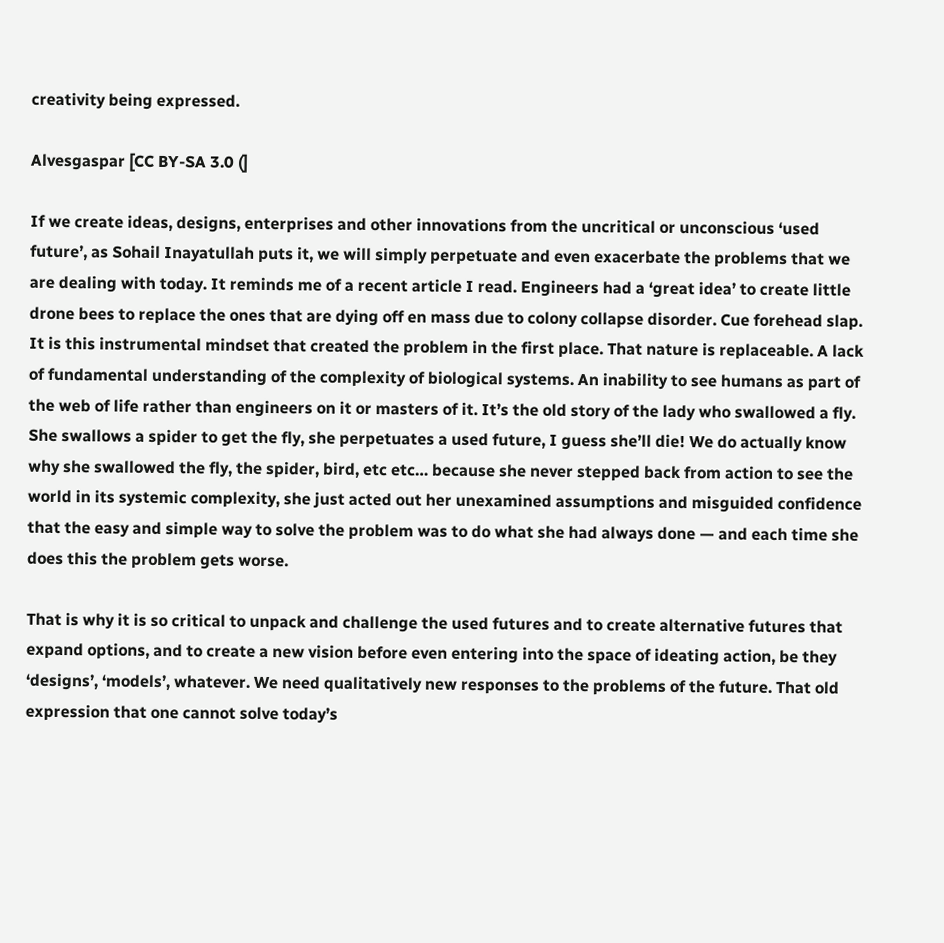creativity being expressed.

Alvesgaspar [CC BY-SA 3.0 (]

If we create ideas, designs, enterprises and other innovations from the uncritical or unconscious ‘used future’, as Sohail Inayatullah puts it, we will simply perpetuate and even exacerbate the problems that we are dealing with today. It reminds me of a recent article I read. Engineers had a ‘great idea’ to create little drone bees to replace the ones that are dying off en mass due to colony collapse disorder. Cue forehead slap. It is this instrumental mindset that created the problem in the first place. That nature is replaceable. A lack of fundamental understanding of the complexity of biological systems. An inability to see humans as part of the web of life rather than engineers on it or masters of it. It’s the old story of the lady who swallowed a fly. She swallows a spider to get the fly, she perpetuates a used future, I guess she’ll die! We do actually know why she swallowed the fly, the spider, bird, etc etc… because she never stepped back from action to see the world in its systemic complexity, she just acted out her unexamined assumptions and misguided confidence that the easy and simple way to solve the problem was to do what she had always done — and each time she does this the problem gets worse.

That is why it is so critical to unpack and challenge the used futures and to create alternative futures that expand options, and to create a new vision before even entering into the space of ideating action, be they ‘designs’, ‘models’, whatever. We need qualitatively new responses to the problems of the future. That old expression that one cannot solve today’s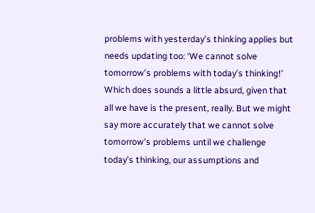problems with yesterday’s thinking applies but needs updating too: ‘We cannot solve tomorrow’s problems with today’s thinking!’ Which does sounds a little absurd, given that all we have is the present, really. But we might say more accurately that we cannot solve tomorrow’s problems until we challenge today’s thinking, our assumptions and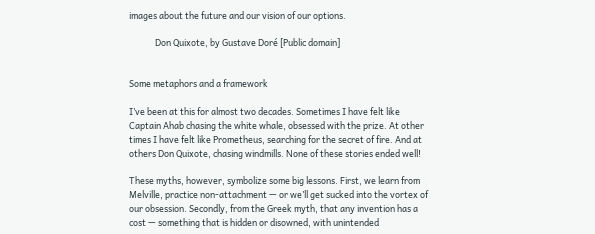images about the future and our vision of our options.

             Don Quixote, by Gustave Doré [Public domain]


Some metaphors and a framework

I’ve been at this for almost two decades. Sometimes I have felt like Captain Ahab chasing the white whale, obsessed with the prize. At other times I have felt like Prometheus, searching for the secret of fire. And at others Don Quixote, chasing windmills. None of these stories ended well!

These myths, however, symbolize some big lessons. First, we learn from Melville, practice non-attachment — or we’ll get sucked into the vortex of our obsession. Secondly, from the Greek myth, that any invention has a cost — something that is hidden or disowned, with unintended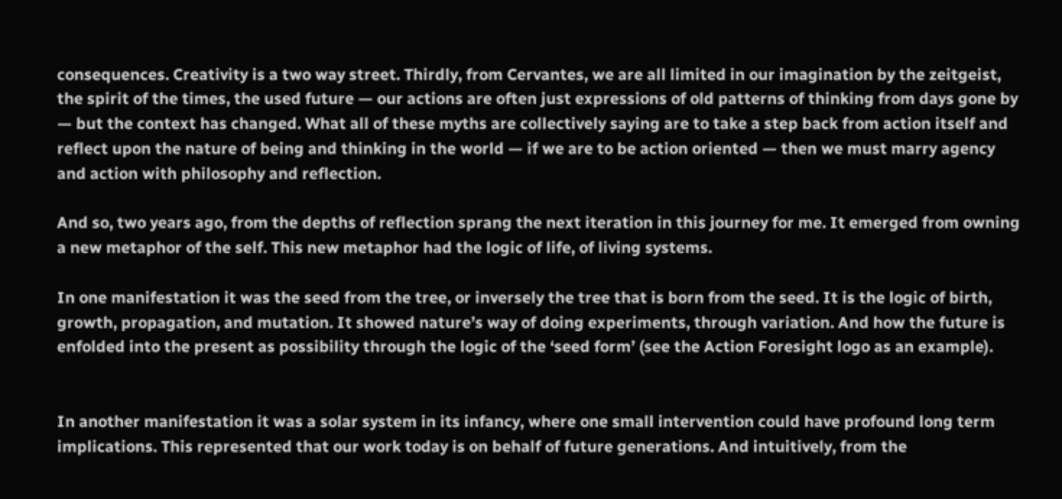consequences. Creativity is a two way street. Thirdly, from Cervantes, we are all limited in our imagination by the zeitgeist, the spirit of the times, the used future — our actions are often just expressions of old patterns of thinking from days gone by — but the context has changed. What all of these myths are collectively saying are to take a step back from action itself and reflect upon the nature of being and thinking in the world — if we are to be action oriented — then we must marry agency and action with philosophy and reflection.

And so, two years ago, from the depths of reflection sprang the next iteration in this journey for me. It emerged from owning a new metaphor of the self. This new metaphor had the logic of life, of living systems.

In one manifestation it was the seed from the tree, or inversely the tree that is born from the seed. It is the logic of birth, growth, propagation, and mutation. It showed nature’s way of doing experiments, through variation. And how the future is enfolded into the present as possibility through the logic of the ‘seed form’ (see the Action Foresight logo as an example).


In another manifestation it was a solar system in its infancy, where one small intervention could have profound long term implications. This represented that our work today is on behalf of future generations. And intuitively, from the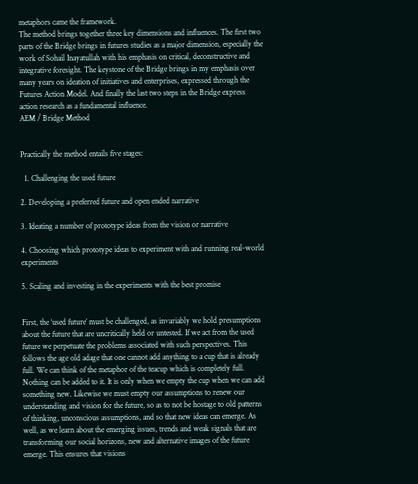metaphors came the framework.
The method brings together three key dimensions and influences. The first two parts of the Bridge brings in futures studies as a major dimension, especially the work of Sohail Inayatullah with his emphasis on critical, deconstructive and integrative foresight. The keystone of the Bridge brings in my emphasis over many years on ideation of initiatives and enterprises, expressed through the Futures Action Model. And finally the last two steps in the Bridge express action research as a fundamental influence.
AEM / Bridge Method


Practically the method entails five stages:

  1. Challenging the used future

2. Developing a preferred future and open ended narrative

3. Ideating a number of prototype ideas from the vision or narrative

4. Choosing which prototype ideas to experiment with and running real-world experiments

5. Scaling and investing in the experiments with the best promise


First, the ‘used future’ must be challenged, as invariably we hold presumptions about the future that are uncritically held or untested. If we act from the used future we perpetuate the problems associated with such perspectives. This follows the age old adage that one cannot add anything to a cup that is already full. We can think of the metaphor of the teacup which is completely full. Nothing can be added to it. It is only when we empty the cup when we can add something new. Likewise we must empty our assumptions to renew our understanding and vision for the future, so as to not be hostage to old patterns of thinking, unconscious assumptions, and so that new ideas can emerge. As well, as we learn about the emerging issues, trends and weak signals that are transforming our social horizons, new and alternative images of the future emerge. This ensures that visions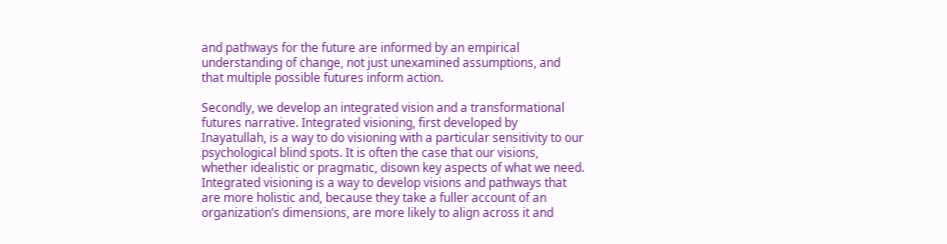and pathways for the future are informed by an empirical understanding of change, not just unexamined assumptions, and that multiple possible futures inform action.

Secondly, we develop an integrated vision and a transformational futures narrative. Integrated visioning, first developed by Inayatullah, is a way to do visioning with a particular sensitivity to our psychological blind spots. It is often the case that our visions, whether idealistic or pragmatic, disown key aspects of what we need. Integrated visioning is a way to develop visions and pathways that are more holistic and, because they take a fuller account of an organization’s dimensions, are more likely to align across it and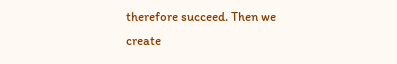therefore succeed. Then we create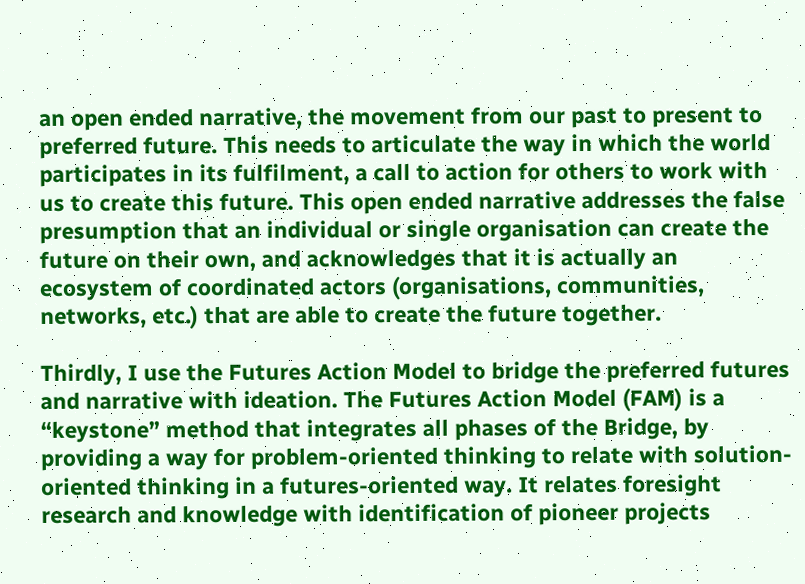an open ended narrative, the movement from our past to present to preferred future. This needs to articulate the way in which the world participates in its fulfilment, a call to action for others to work with us to create this future. This open ended narrative addresses the false presumption that an individual or single organisation can create the future on their own, and acknowledges that it is actually an ecosystem of coordinated actors (organisations, communities, networks, etc.) that are able to create the future together.

Thirdly, I use the Futures Action Model to bridge the preferred futures and narrative with ideation. The Futures Action Model (FAM) is a “keystone” method that integrates all phases of the Bridge, by providing a way for problem-oriented thinking to relate with solution-oriented thinking in a futures-oriented way. It relates foresight research and knowledge with identification of pioneer projects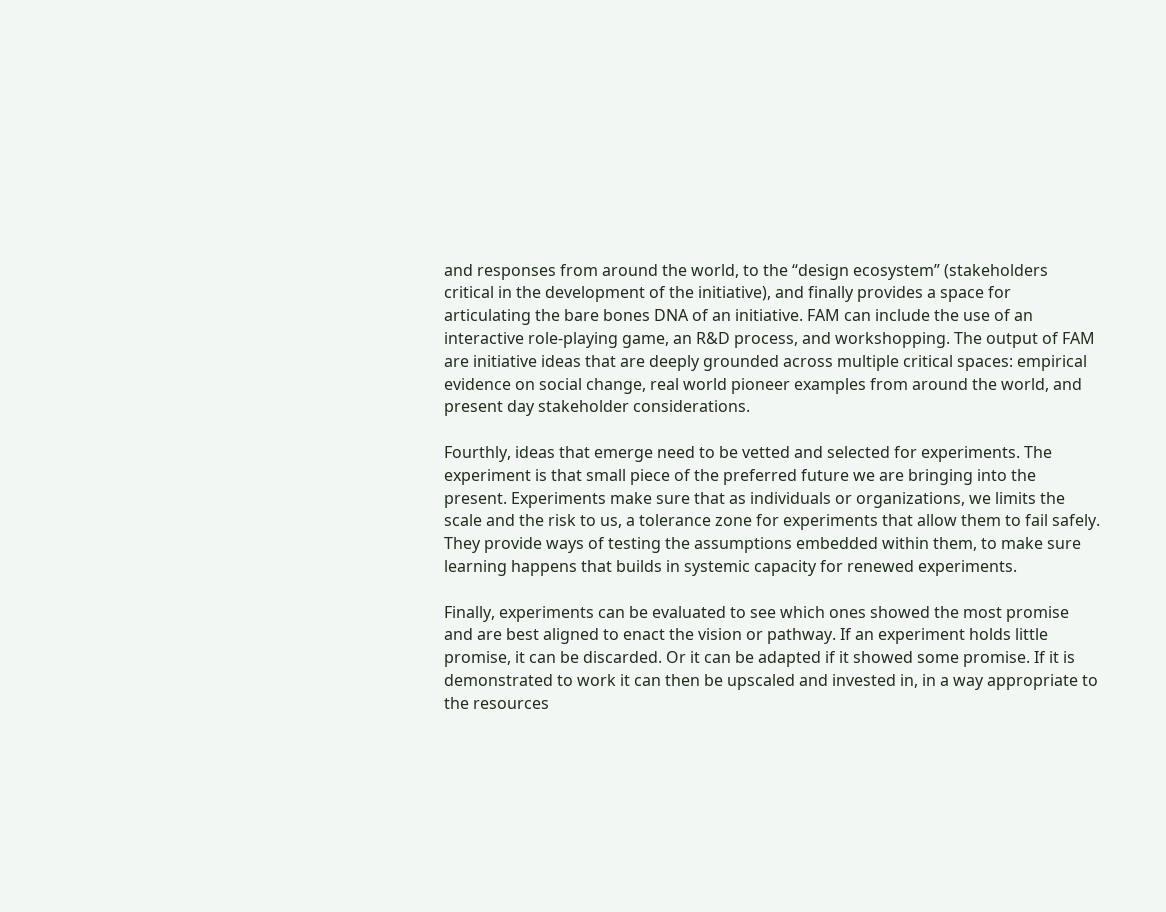and responses from around the world, to the “design ecosystem” (stakeholders critical in the development of the initiative), and finally provides a space for articulating the bare bones DNA of an initiative. FAM can include the use of an interactive role-playing game, an R&D process, and workshopping. The output of FAM are initiative ideas that are deeply grounded across multiple critical spaces: empirical evidence on social change, real world pioneer examples from around the world, and present day stakeholder considerations.

Fourthly, ideas that emerge need to be vetted and selected for experiments. The experiment is that small piece of the preferred future we are bringing into the present. Experiments make sure that as individuals or organizations, we limits the scale and the risk to us, a tolerance zone for experiments that allow them to fail safely. They provide ways of testing the assumptions embedded within them, to make sure learning happens that builds in systemic capacity for renewed experiments.

Finally, experiments can be evaluated to see which ones showed the most promise and are best aligned to enact the vision or pathway. If an experiment holds little promise, it can be discarded. Or it can be adapted if it showed some promise. If it is demonstrated to work it can then be upscaled and invested in, in a way appropriate to the resources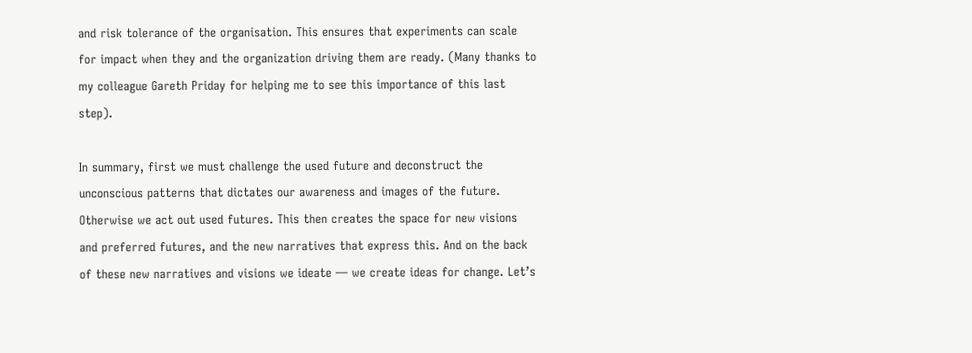and risk tolerance of the organisation. This ensures that experiments can scale for impact when they and the organization driving them are ready. (Many thanks to my colleague Gareth Priday for helping me to see this importance of this last step).

In summary, first we must challenge the used future and deconstruct the unconscious patterns that dictates our awareness and images of the future. Otherwise we act out used futures. This then creates the space for new visions and preferred futures, and the new narratives that express this. And on the back of these new narratives and visions we ideate — we create ideas for change. Let’s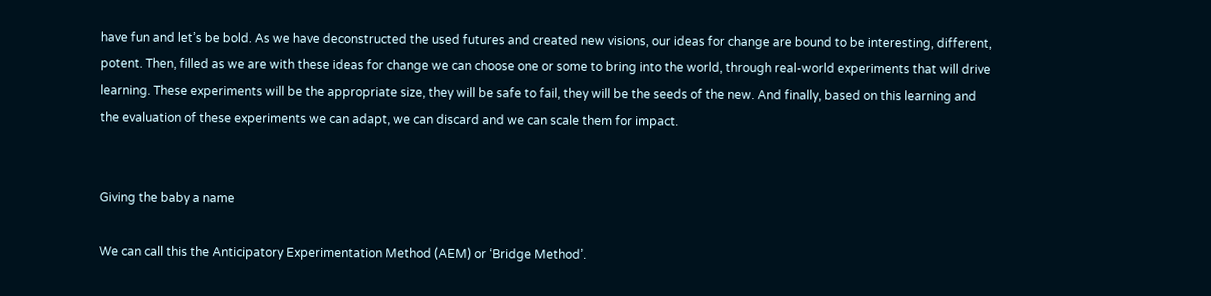have fun and let’s be bold. As we have deconstructed the used futures and created new visions, our ideas for change are bound to be interesting, different, potent. Then, filled as we are with these ideas for change we can choose one or some to bring into the world, through real-world experiments that will drive learning. These experiments will be the appropriate size, they will be safe to fail, they will be the seeds of the new. And finally, based on this learning and the evaluation of these experiments we can adapt, we can discard and we can scale them for impact.


Giving the baby a name

We can call this the Anticipatory Experimentation Method (AEM) or ‘Bridge Method’.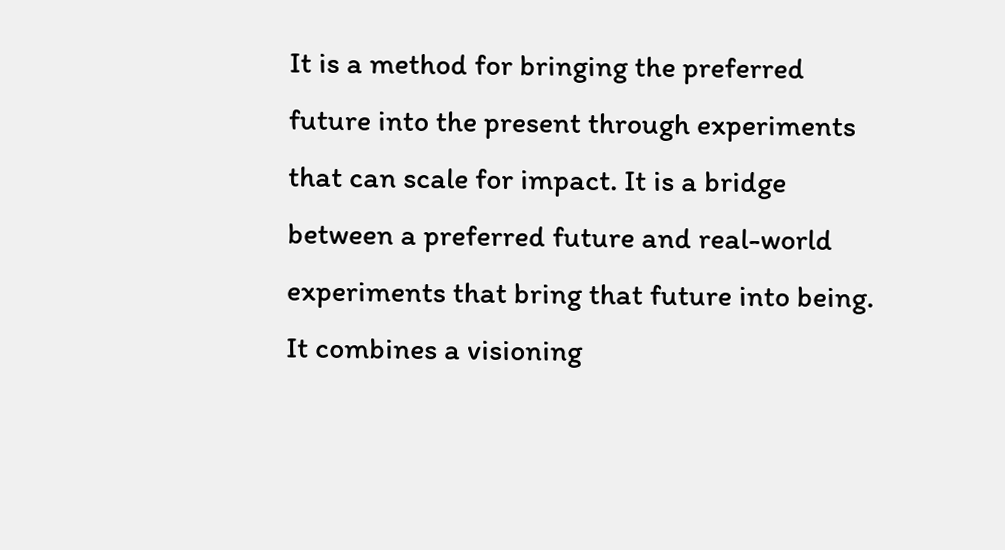It is a method for bringing the preferred future into the present through experiments that can scale for impact. It is a bridge between a preferred future and real-world experiments that bring that future into being. It combines a visioning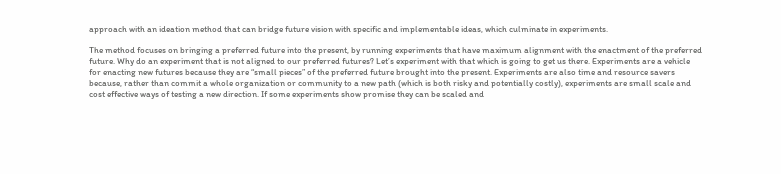approach with an ideation method that can bridge future vision with specific and implementable ideas, which culminate in experiments.

The method focuses on bringing a preferred future into the present, by running experiments that have maximum alignment with the enactment of the preferred future. Why do an experiment that is not aligned to our preferred futures? Let’s experiment with that which is going to get us there. Experiments are a vehicle for enacting new futures because they are “small pieces” of the preferred future brought into the present. Experiments are also time and resource savers because, rather than commit a whole organization or community to a new path (which is both risky and potentially costly), experiments are small scale and cost effective ways of testing a new direction. If some experiments show promise they can be scaled and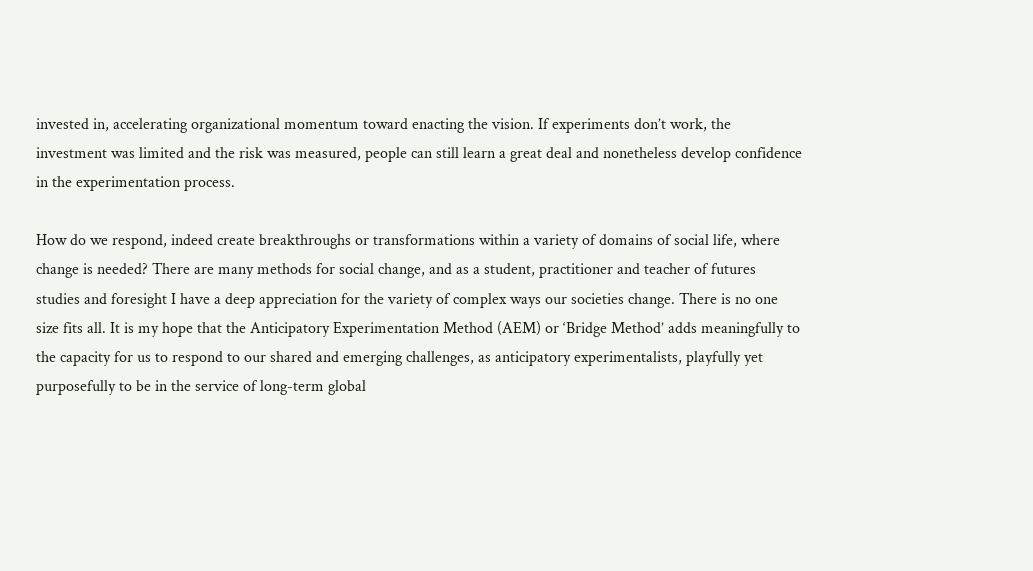invested in, accelerating organizational momentum toward enacting the vision. If experiments don’t work, the investment was limited and the risk was measured, people can still learn a great deal and nonetheless develop confidence in the experimentation process.

How do we respond, indeed create breakthroughs or transformations within a variety of domains of social life, where change is needed? There are many methods for social change, and as a student, practitioner and teacher of futures studies and foresight I have a deep appreciation for the variety of complex ways our societies change. There is no one size fits all. It is my hope that the Anticipatory Experimentation Method (AEM) or ‘Bridge Method’ adds meaningfully to the capacity for us to respond to our shared and emerging challenges, as anticipatory experimentalists, playfully yet purposefully to be in the service of long-term global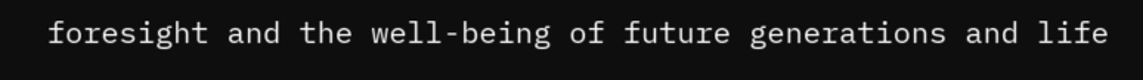foresight and the well-being of future generations and life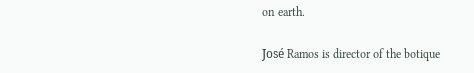on earth.

José Ramos is director of the botique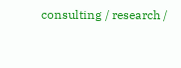consulting / research /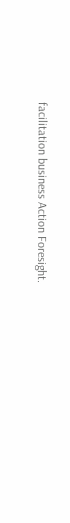facilitation business Action Foresight.